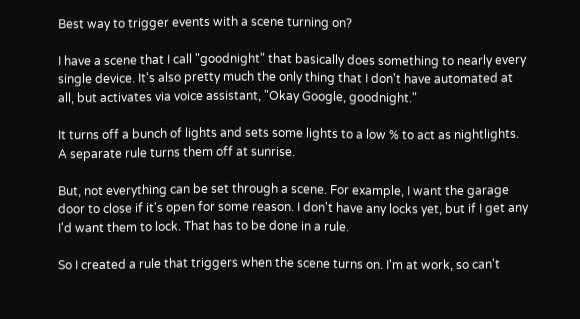Best way to trigger events with a scene turning on?

I have a scene that I call "goodnight" that basically does something to nearly every single device. It's also pretty much the only thing that I don't have automated at all, but activates via voice assistant, "Okay Google, goodnight."

It turns off a bunch of lights and sets some lights to a low % to act as nightlights. A separate rule turns them off at sunrise.

But, not everything can be set through a scene. For example, I want the garage door to close if it's open for some reason. I don't have any locks yet, but if I get any I'd want them to lock. That has to be done in a rule.

So I created a rule that triggers when the scene turns on. I'm at work, so can't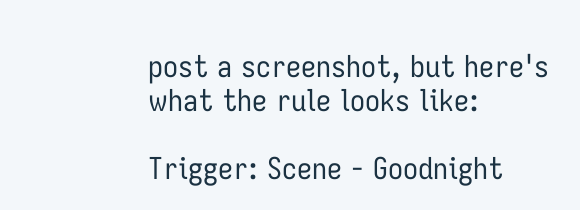post a screenshot, but here's what the rule looks like:

Trigger: Scene - Goodnight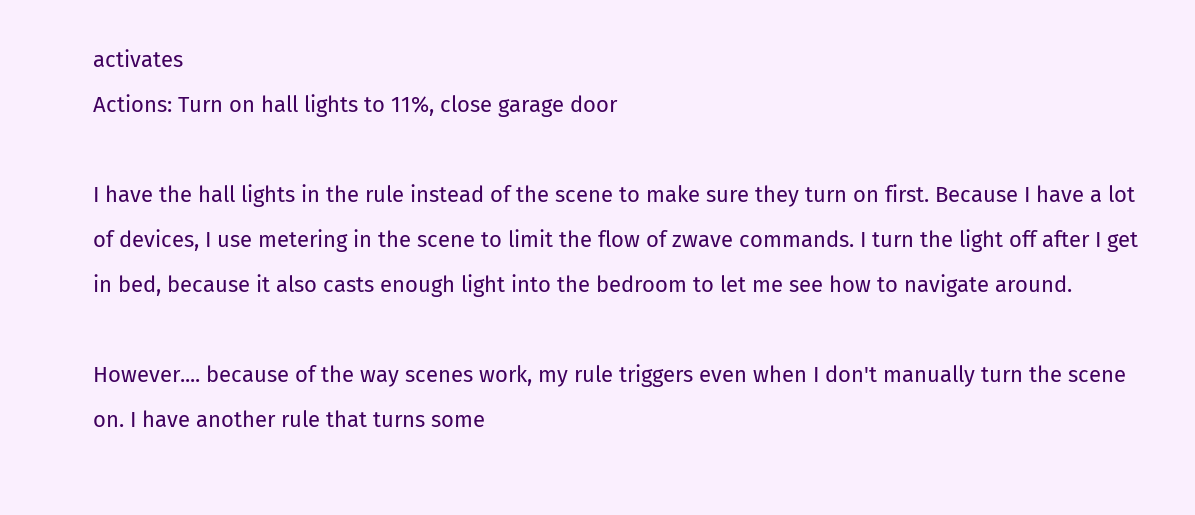activates
Actions: Turn on hall lights to 11%, close garage door

I have the hall lights in the rule instead of the scene to make sure they turn on first. Because I have a lot of devices, I use metering in the scene to limit the flow of zwave commands. I turn the light off after I get in bed, because it also casts enough light into the bedroom to let me see how to navigate around.

However.... because of the way scenes work, my rule triggers even when I don't manually turn the scene on. I have another rule that turns some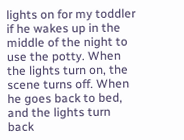lights on for my toddler if he wakes up in the middle of the night to use the potty. When the lights turn on, the scene turns off. When he goes back to bed, and the lights turn back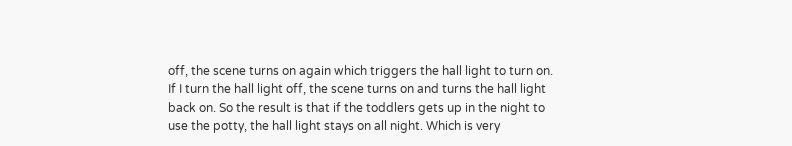off, the scene turns on again which triggers the hall light to turn on. If I turn the hall light off, the scene turns on and turns the hall light back on. So the result is that if the toddlers gets up in the night to use the potty, the hall light stays on all night. Which is very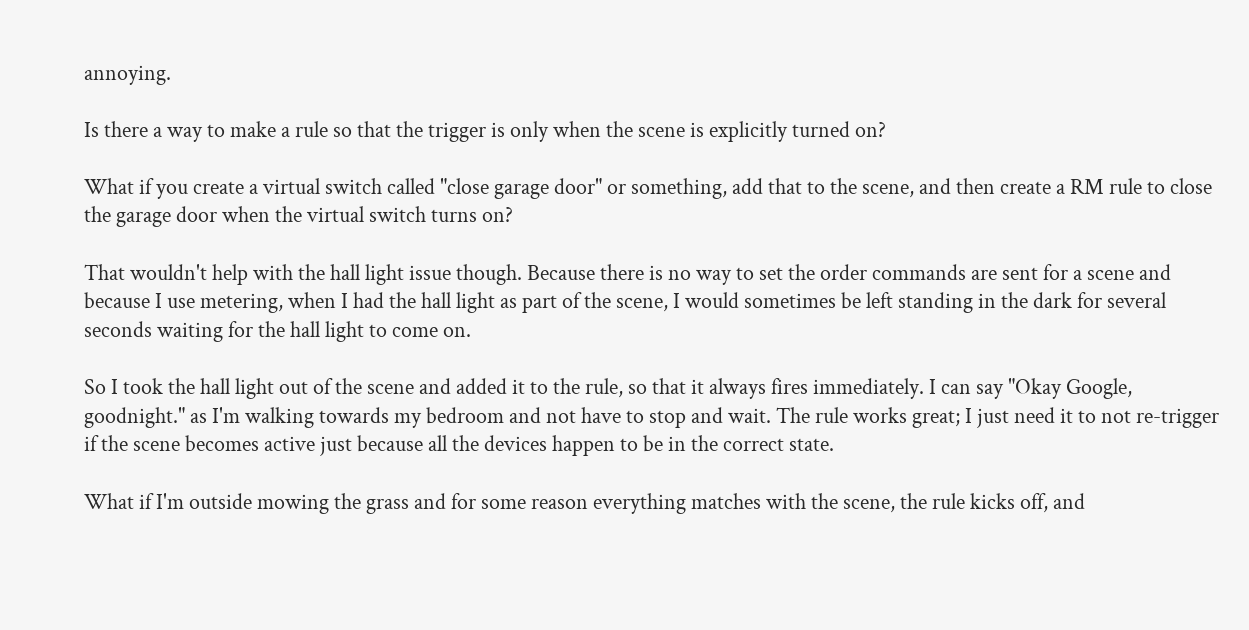annoying.

Is there a way to make a rule so that the trigger is only when the scene is explicitly turned on?

What if you create a virtual switch called "close garage door" or something, add that to the scene, and then create a RM rule to close the garage door when the virtual switch turns on?

That wouldn't help with the hall light issue though. Because there is no way to set the order commands are sent for a scene and because I use metering, when I had the hall light as part of the scene, I would sometimes be left standing in the dark for several seconds waiting for the hall light to come on.

So I took the hall light out of the scene and added it to the rule, so that it always fires immediately. I can say "Okay Google, goodnight." as I'm walking towards my bedroom and not have to stop and wait. The rule works great; I just need it to not re-trigger if the scene becomes active just because all the devices happen to be in the correct state.

What if I'm outside mowing the grass and for some reason everything matches with the scene, the rule kicks off, and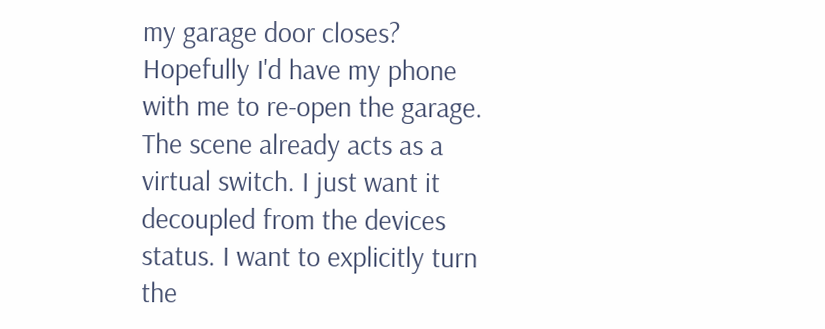my garage door closes? Hopefully I'd have my phone with me to re-open the garage. The scene already acts as a virtual switch. I just want it decoupled from the devices status. I want to explicitly turn the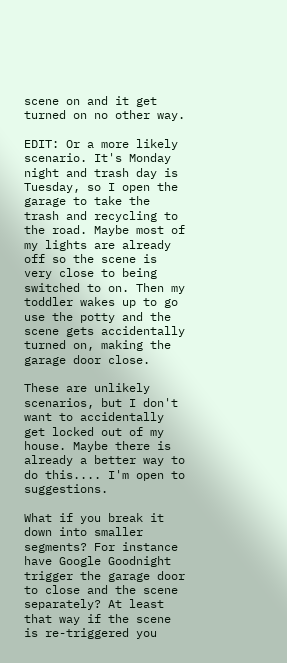scene on and it get turned on no other way.

EDIT: Or a more likely scenario. It's Monday night and trash day is Tuesday, so I open the garage to take the trash and recycling to the road. Maybe most of my lights are already off so the scene is very close to being switched to on. Then my toddler wakes up to go use the potty and the scene gets accidentally turned on, making the garage door close.

These are unlikely scenarios, but I don't want to accidentally get locked out of my house. Maybe there is already a better way to do this.... I'm open to suggestions.

What if you break it down into smaller segments? For instance have Google Goodnight trigger the garage door to close and the scene separately? At least that way if the scene is re-triggered you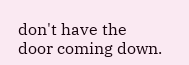don't have the door coming down.